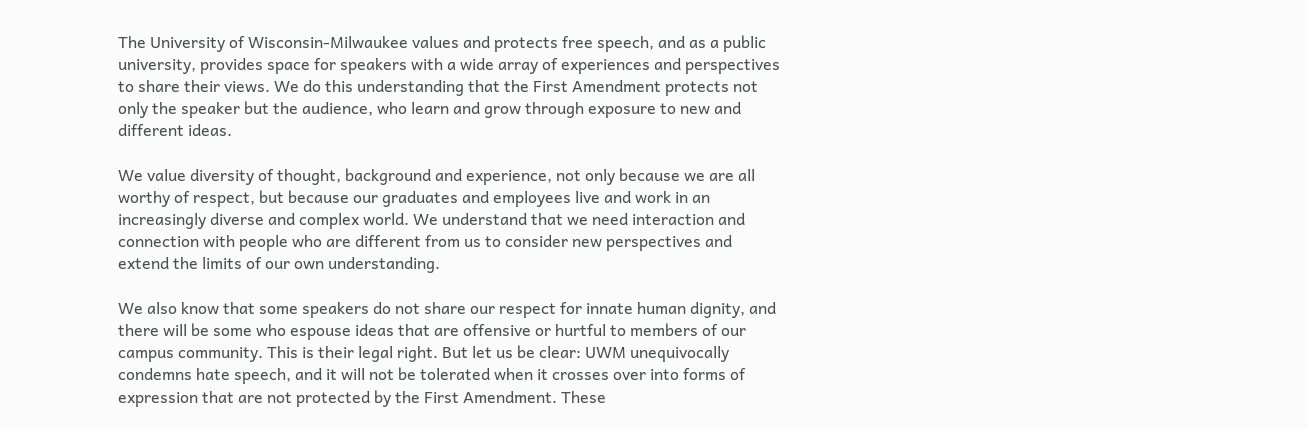The University of Wisconsin-Milwaukee values and protects free speech, and as a public university, provides space for speakers with a wide array of experiences and perspectives to share their views. We do this understanding that the First Amendment protects not only the speaker but the audience, who learn and grow through exposure to new and different ideas.

We value diversity of thought, background and experience, not only because we are all worthy of respect, but because our graduates and employees live and work in an increasingly diverse and complex world. We understand that we need interaction and connection with people who are different from us to consider new perspectives and extend the limits of our own understanding.

We also know that some speakers do not share our respect for innate human dignity, and there will be some who espouse ideas that are offensive or hurtful to members of our campus community. This is their legal right. But let us be clear: UWM unequivocally condemns hate speech, and it will not be tolerated when it crosses over into forms of expression that are not protected by the First Amendment. These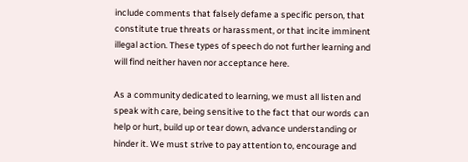include comments that falsely defame a specific person, that constitute true threats or harassment, or that incite imminent illegal action. These types of speech do not further learning and will find neither haven nor acceptance here.

As a community dedicated to learning, we must all listen and speak with care, being sensitive to the fact that our words can help or hurt, build up or tear down, advance understanding or hinder it. We must strive to pay attention to, encourage and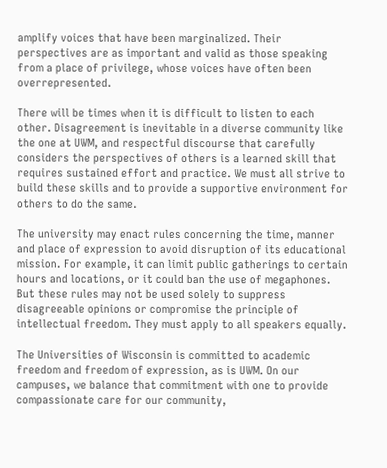amplify voices that have been marginalized. Their perspectives are as important and valid as those speaking from a place of privilege, whose voices have often been overrepresented.

There will be times when it is difficult to listen to each other. Disagreement is inevitable in a diverse community like the one at UWM, and respectful discourse that carefully considers the perspectives of others is a learned skill that requires sustained effort and practice. We must all strive to build these skills and to provide a supportive environment for others to do the same.

The university may enact rules concerning the time, manner and place of expression to avoid disruption of its educational mission. For example, it can limit public gatherings to certain hours and locations, or it could ban the use of megaphones. But these rules may not be used solely to suppress disagreeable opinions or compromise the principle of intellectual freedom. They must apply to all speakers equally.

The Universities of Wisconsin is committed to academic freedom and freedom of expression, as is UWM. On our campuses, we balance that commitment with one to provide compassionate care for our community,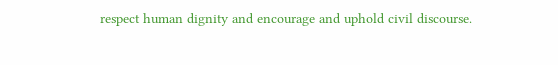respect human dignity and encourage and uphold civil discourse.